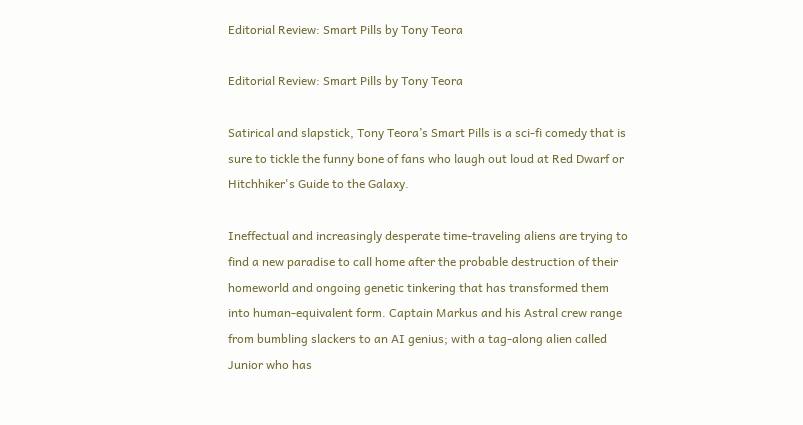Editorial Review: Smart Pills by Tony Teora

Editorial Review: Smart Pills by Tony Teora

Satirical and slapstick, Tony Teora’s Smart Pills is a sci-fi comedy that is sure to tickle the funny bone of fans who laugh out loud at Red Dwarf or Hitchhiker's Guide to the Galaxy.

Ineffectual and increasingly desperate time-traveling aliens are trying to find a new paradise to call home after the probable destruction of their homeworld and ongoing genetic tinkering that has transformed them into human-equivalent form. Captain Markus and his Astral crew range from bumbling slackers to an AI genius; with a tag-along alien called Junior who has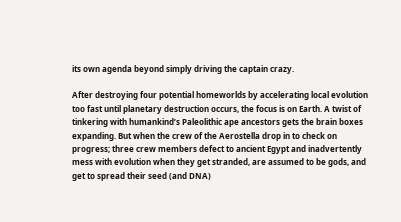its own agenda beyond simply driving the captain crazy.

After destroying four potential homeworlds by accelerating local evolution too fast until planetary destruction occurs, the focus is on Earth. A twist of tinkering with humankind’s Paleolithic ape ancestors gets the brain boxes expanding. But when the crew of the Aerostella drop in to check on progress; three crew members defect to ancient Egypt and inadvertently mess with evolution when they get stranded, are assumed to be gods, and get to spread their seed (and DNA)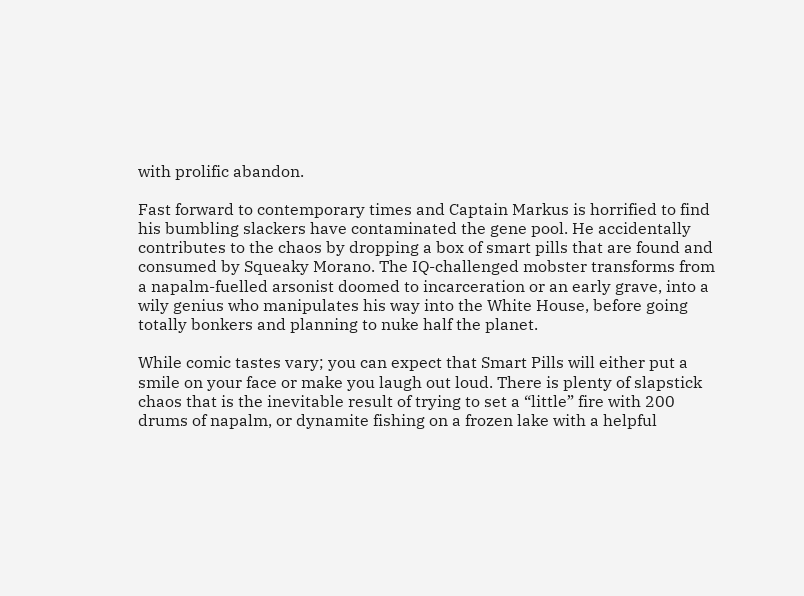with prolific abandon.

Fast forward to contemporary times and Captain Markus is horrified to find his bumbling slackers have contaminated the gene pool. He accidentally contributes to the chaos by dropping a box of smart pills that are found and consumed by Squeaky Morano. The IQ-challenged mobster transforms from a napalm-fuelled arsonist doomed to incarceration or an early grave, into a wily genius who manipulates his way into the White House, before going totally bonkers and planning to nuke half the planet.

While comic tastes vary; you can expect that Smart Pills will either put a smile on your face or make you laugh out loud. There is plenty of slapstick chaos that is the inevitable result of trying to set a “little” fire with 200 drums of napalm, or dynamite fishing on a frozen lake with a helpful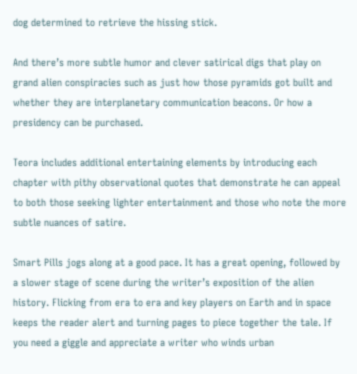dog determined to retrieve the hissing stick.

And there’s more subtle humor and clever satirical digs that play on grand alien conspiracies such as just how those pyramids got built and whether they are interplanetary communication beacons. Or how a presidency can be purchased.

Teora includes additional entertaining elements by introducing each chapter with pithy observational quotes that demonstrate he can appeal to both those seeking lighter entertainment and those who note the more subtle nuances of satire.

Smart Pills jogs along at a good pace. It has a great opening, followed by a slower stage of scene during the writer’s exposition of the alien history. Flicking from era to era and key players on Earth and in space keeps the reader alert and turning pages to piece together the tale. If you need a giggle and appreciate a writer who winds urban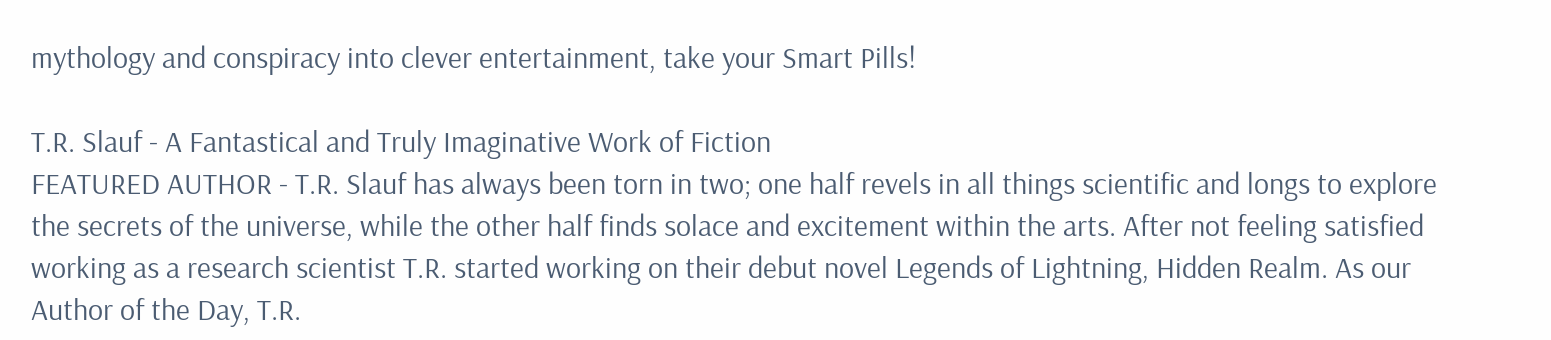mythology and conspiracy into clever entertainment, take your Smart Pills!

T.R. Slauf - A Fantastical and Truly Imaginative Work of Fiction
FEATURED AUTHOR - T.R. Slauf has always been torn in two; one half revels in all things scientific and longs to explore the secrets of the universe, while the other half finds solace and excitement within the arts. After not feeling satisfied working as a research scientist T.R. started working on their debut novel Legends of Lightning, Hidden Realm. As our Author of the Day, T.R.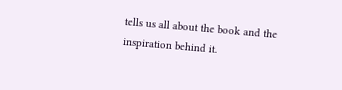tells us all about the book and the inspiration behind it.